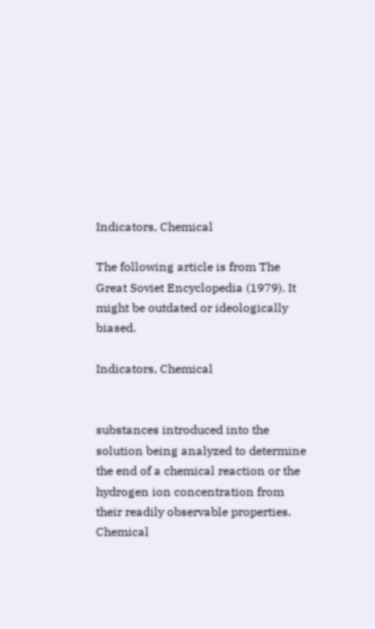Indicators, Chemical

The following article is from The Great Soviet Encyclopedia (1979). It might be outdated or ideologically biased.

Indicators, Chemical


substances introduced into the solution being analyzed to determine the end of a chemical reaction or the hydrogen ion concentration from their readily observable properties. Chemical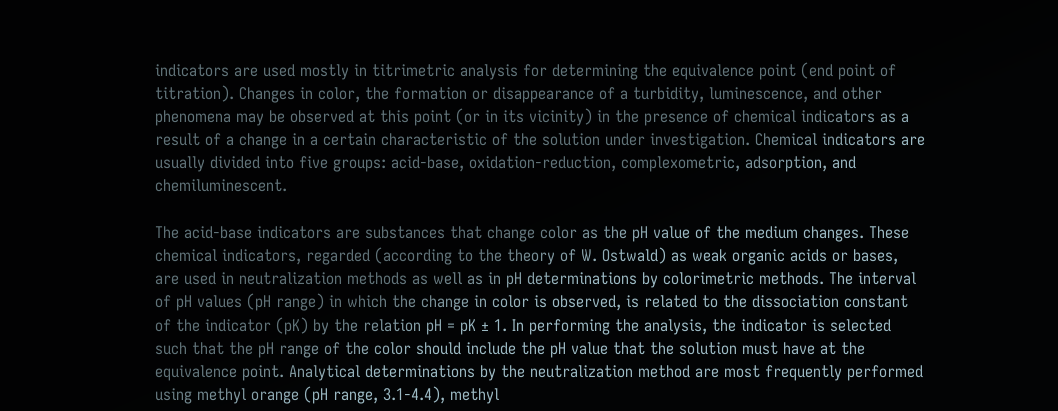indicators are used mostly in titrimetric analysis for determining the equivalence point (end point of titration). Changes in color, the formation or disappearance of a turbidity, luminescence, and other phenomena may be observed at this point (or in its vicinity) in the presence of chemical indicators as a result of a change in a certain characteristic of the solution under investigation. Chemical indicators are usually divided into five groups: acid-base, oxidation-reduction, complexometric, adsorption, and chemiluminescent.

The acid-base indicators are substances that change color as the pH value of the medium changes. These chemical indicators, regarded (according to the theory of W. Ostwald) as weak organic acids or bases, are used in neutralization methods as well as in pH determinations by colorimetric methods. The interval of pH values (pH range) in which the change in color is observed, is related to the dissociation constant of the indicator (pK) by the relation pH = pK ± 1. In performing the analysis, the indicator is selected such that the pH range of the color should include the pH value that the solution must have at the equivalence point. Analytical determinations by the neutralization method are most frequently performed using methyl orange (pH range, 3.1-4.4), methyl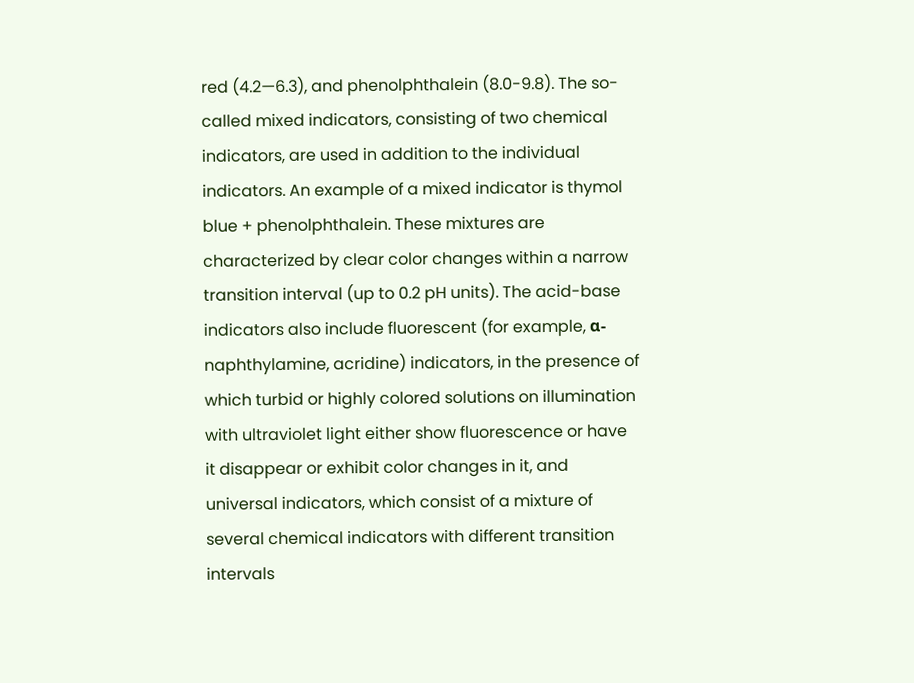red (4.2—6.3), and phenolphthalein (8.0-9.8). The so-called mixed indicators, consisting of two chemical indicators, are used in addition to the individual indicators. An example of a mixed indicator is thymol blue + phenolphthalein. These mixtures are characterized by clear color changes within a narrow transition interval (up to 0.2 pH units). The acid-base indicators also include fluorescent (for example, α-naphthylamine, acridine) indicators, in the presence of which turbid or highly colored solutions on illumination with ultraviolet light either show fluorescence or have it disappear or exhibit color changes in it, and universal indicators, which consist of a mixture of several chemical indicators with different transition intervals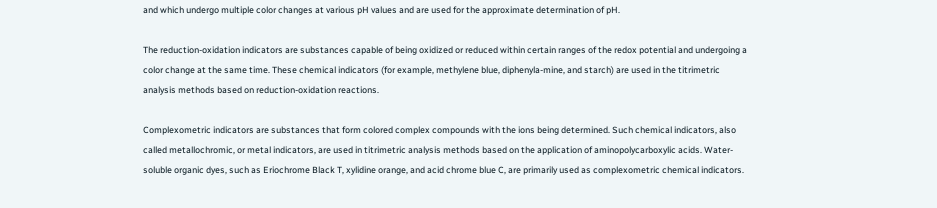and which undergo multiple color changes at various pH values and are used for the approximate determination of pH.

The reduction-oxidation indicators are substances capable of being oxidized or reduced within certain ranges of the redox potential and undergoing a color change at the same time. These chemical indicators (for example, methylene blue, diphenyla-mine, and starch) are used in the titrimetric analysis methods based on reduction-oxidation reactions.

Complexometric indicators are substances that form colored complex compounds with the ions being determined. Such chemical indicators, also called metallochromic, or metal indicators, are used in titrimetric analysis methods based on the application of aminopolycarboxylic acids. Water-soluble organic dyes, such as Eriochrome Black T, xylidine orange, and acid chrome blue C, are primarily used as complexometric chemical indicators.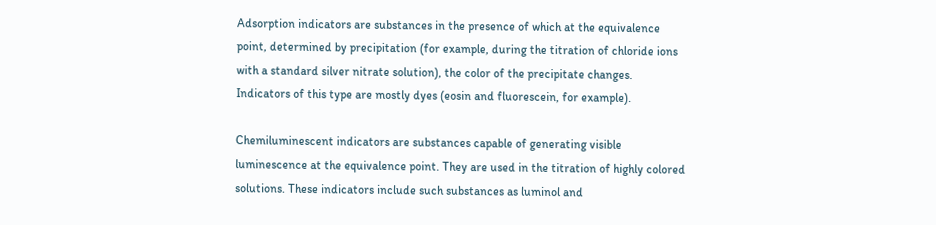Adsorption indicators are substances in the presence of which at the equivalence point, determined by precipitation (for example, during the titration of chloride ions with a standard silver nitrate solution), the color of the precipitate changes. Indicators of this type are mostly dyes (eosin and fluorescein, for example).

Chemiluminescent indicators are substances capable of generating visible luminescence at the equivalence point. They are used in the titration of highly colored solutions. These indicators include such substances as luminol and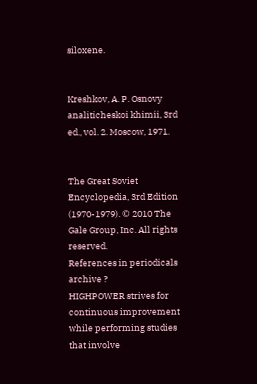siloxene.


Kreshkov, A. P. Osnovy analiticheskoi khimii, 3rd ed., vol. 2. Moscow, 1971.


The Great Soviet Encyclopedia, 3rd Edition (1970-1979). © 2010 The Gale Group, Inc. All rights reserved.
References in periodicals archive ?
HIGHPOWER strives for continuous improvement while performing studies that involve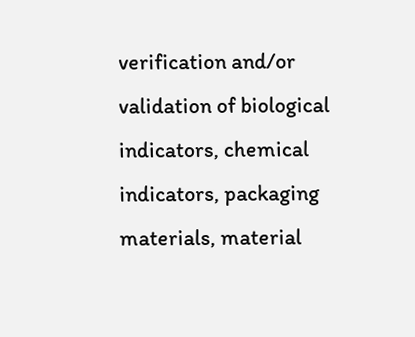verification and/or validation of biological indicators, chemical indicators, packaging materials, material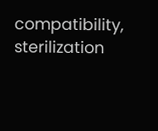compatibility, sterilization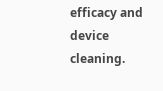efficacy and device cleaning.